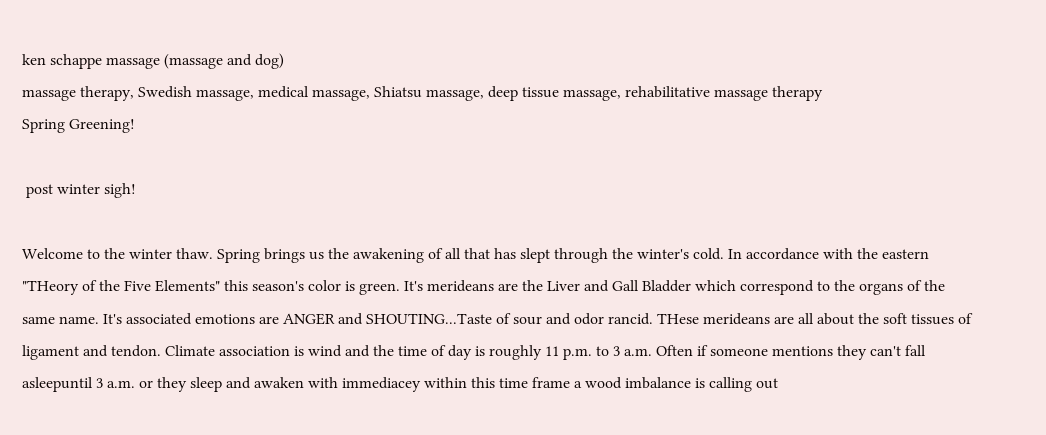ken schappe massage (massage and dog)
massage therapy, Swedish massage, medical massage, Shiatsu massage, deep tissue massage, rehabilitative massage therapy
Spring Greening!

 post winter sigh!

Welcome to the winter thaw. Spring brings us the awakening of all that has slept through the winter's cold. In accordance with the eastern "THeory of the Five Elements" this season's color is green. It's merideans are the Liver and Gall Bladder which correspond to the organs of the same name. It's associated emotions are ANGER and SHOUTING...Taste of sour and odor rancid. THese merideans are all about the soft tissues of ligament and tendon. Climate association is wind and the time of day is roughly 11 p.m. to 3 a.m. Often if someone mentions they can't fall asleepuntil 3 a.m. or they sleep and awaken with immediacey within this time frame a wood imbalance is calling out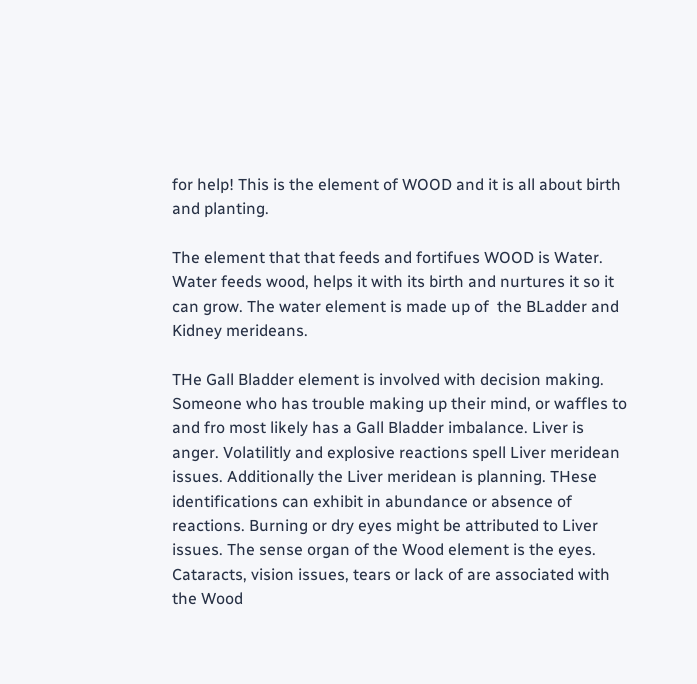for help! This is the element of WOOD and it is all about birth and planting.

The element that that feeds and fortifues WOOD is Water. Water feeds wood, helps it with its birth and nurtures it so it can grow. The water element is made up of  the BLadder and Kidney merideans.

THe Gall Bladder element is involved with decision making. Someone who has trouble making up their mind, or waffles to and fro most likely has a Gall Bladder imbalance. Liver is anger. Volatilitly and explosive reactions spell Liver meridean issues. Additionally the Liver meridean is planning. THese identifications can exhibit in abundance or absence of reactions. Burning or dry eyes might be attributed to Liver issues. The sense organ of the Wood element is the eyes. Cataracts, vision issues, tears or lack of are associated with the Wood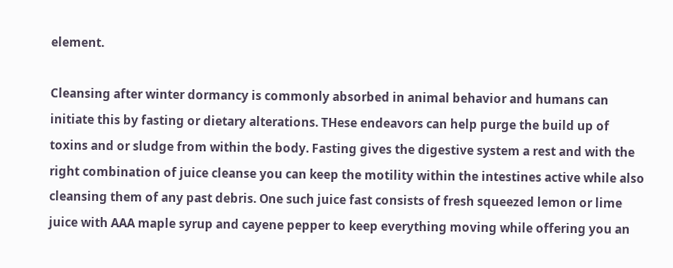element.

Cleansing after winter dormancy is commonly absorbed in animal behavior and humans can initiate this by fasting or dietary alterations. THese endeavors can help purge the build up of toxins and or sludge from within the body. Fasting gives the digestive system a rest and with the right combination of juice cleanse you can keep the motility within the intestines active while also cleansing them of any past debris. One such juice fast consists of fresh squeezed lemon or lime juice with AAA maple syrup and cayene pepper to keep everything moving while offering you an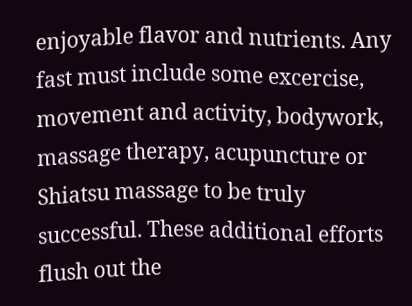enjoyable flavor and nutrients. Any fast must include some excercise, movement and activity, bodywork,  massage therapy, acupuncture or Shiatsu massage to be truly successful. These additional efforts flush out the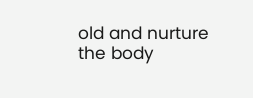old and nurture the body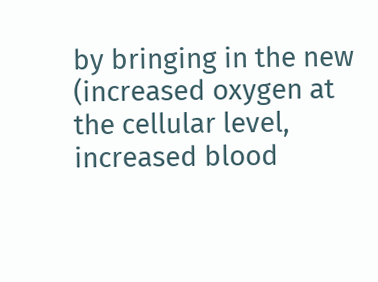by bringing in the new (increased oxygen at the cellular level, increased blood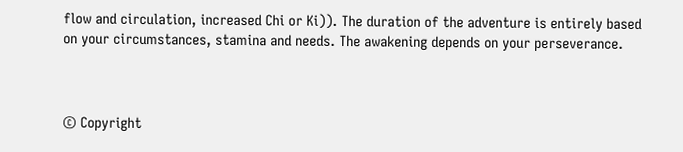flow and circulation, increased Chi or Ki)). The duration of the adventure is entirely based on your circumstances, stamina and needs. The awakening depends on your perseverance.



© Copyright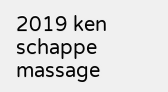2019 ken schappe massage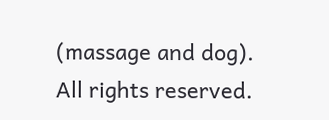(massage and dog). All rights reserved.